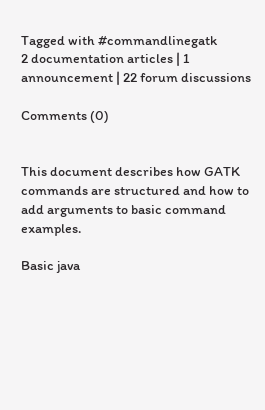Tagged with #commandlinegatk
2 documentation articles | 1 announcement | 22 forum discussions

Comments (0)


This document describes how GATK commands are structured and how to add arguments to basic command examples.

Basic java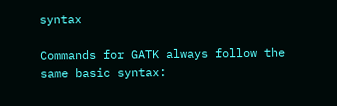syntax

Commands for GATK always follow the same basic syntax: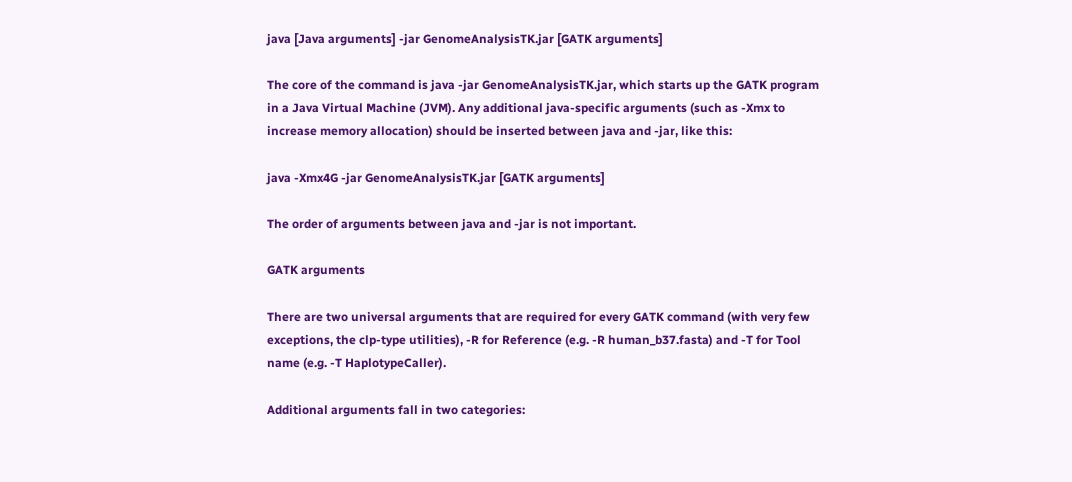java [Java arguments] -jar GenomeAnalysisTK.jar [GATK arguments]

The core of the command is java -jar GenomeAnalysisTK.jar, which starts up the GATK program in a Java Virtual Machine (JVM). Any additional java-specific arguments (such as -Xmx to increase memory allocation) should be inserted between java and -jar, like this:

java -Xmx4G -jar GenomeAnalysisTK.jar [GATK arguments]

The order of arguments between java and -jar is not important.

GATK arguments

There are two universal arguments that are required for every GATK command (with very few exceptions, the clp-type utilities), -R for Reference (e.g. -R human_b37.fasta) and -T for Tool name (e.g. -T HaplotypeCaller).

Additional arguments fall in two categories: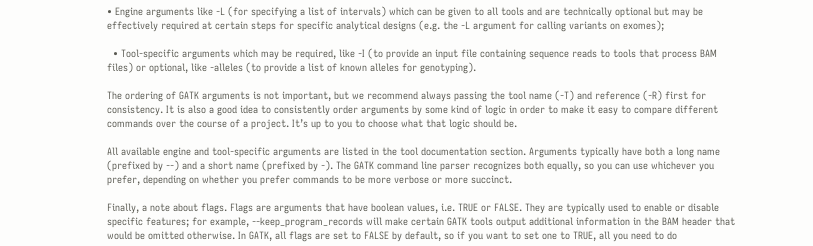• Engine arguments like -L (for specifying a list of intervals) which can be given to all tools and are technically optional but may be effectively required at certain steps for specific analytical designs (e.g. the -L argument for calling variants on exomes);

  • Tool-specific arguments which may be required, like -I (to provide an input file containing sequence reads to tools that process BAM files) or optional, like -alleles (to provide a list of known alleles for genotyping).

The ordering of GATK arguments is not important, but we recommend always passing the tool name (-T) and reference (-R) first for consistency. It is also a good idea to consistently order arguments by some kind of logic in order to make it easy to compare different commands over the course of a project. It’s up to you to choose what that logic should be.

All available engine and tool-specific arguments are listed in the tool documentation section. Arguments typically have both a long name (prefixed by --) and a short name (prefixed by -). The GATK command line parser recognizes both equally, so you can use whichever you prefer, depending on whether you prefer commands to be more verbose or more succinct.

Finally, a note about flags. Flags are arguments that have boolean values, i.e. TRUE or FALSE. They are typically used to enable or disable specific features; for example, --keep_program_records will make certain GATK tools output additional information in the BAM header that would be omitted otherwise. In GATK, all flags are set to FALSE by default, so if you want to set one to TRUE, all you need to do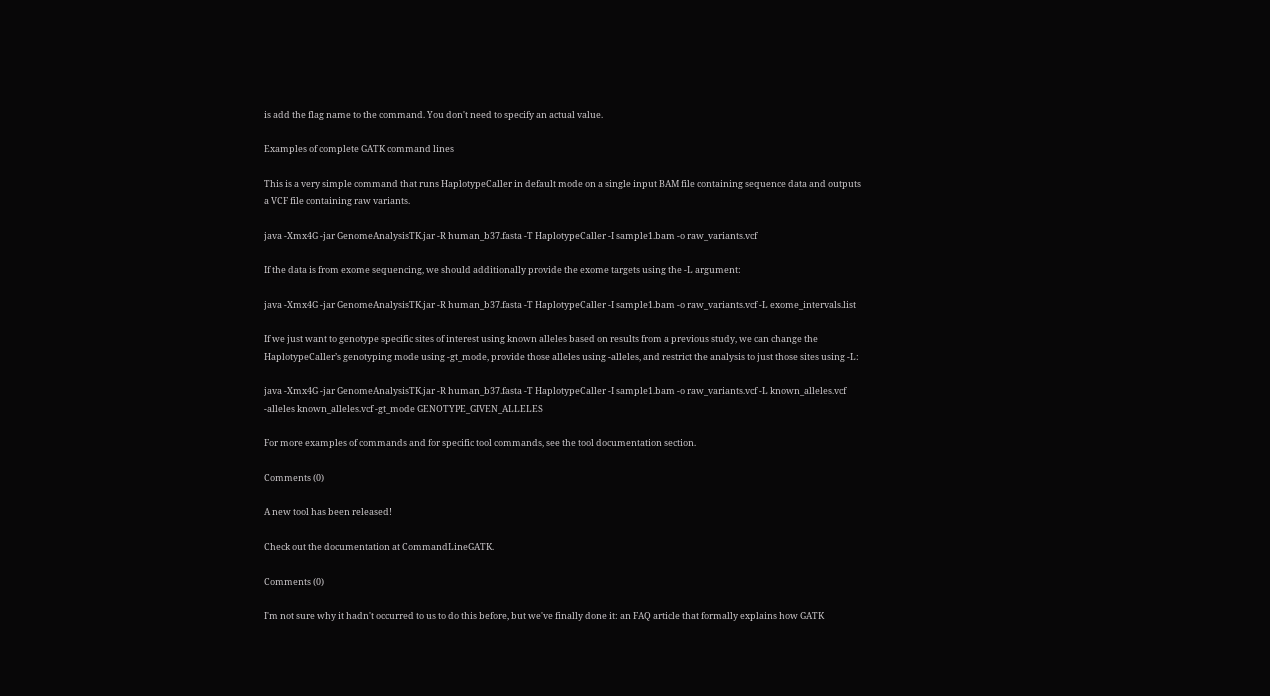is add the flag name to the command. You don't need to specify an actual value.

Examples of complete GATK command lines

This is a very simple command that runs HaplotypeCaller in default mode on a single input BAM file containing sequence data and outputs a VCF file containing raw variants.

java -Xmx4G -jar GenomeAnalysisTK.jar -R human_b37.fasta -T HaplotypeCaller -I sample1.bam -o raw_variants.vcf

If the data is from exome sequencing, we should additionally provide the exome targets using the -L argument:

java -Xmx4G -jar GenomeAnalysisTK.jar -R human_b37.fasta -T HaplotypeCaller -I sample1.bam -o raw_variants.vcf -L exome_intervals.list

If we just want to genotype specific sites of interest using known alleles based on results from a previous study, we can change the HaplotypeCaller’s genotyping mode using -gt_mode, provide those alleles using -alleles, and restrict the analysis to just those sites using -L:

java -Xmx4G -jar GenomeAnalysisTK.jar -R human_b37.fasta -T HaplotypeCaller -I sample1.bam -o raw_variants.vcf -L known_alleles.vcf -alleles known_alleles.vcf -gt_mode GENOTYPE_GIVEN_ALLELES

For more examples of commands and for specific tool commands, see the tool documentation section.

Comments (0)

A new tool has been released!

Check out the documentation at CommandLineGATK.

Comments (0)

I'm not sure why it hadn't occurred to us to do this before, but we've finally done it: an FAQ article that formally explains how GATK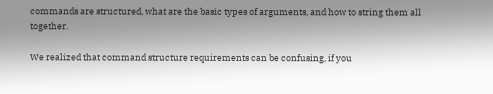commands are structured, what are the basic types of arguments, and how to string them all together.

We realized that command structure requirements can be confusing, if you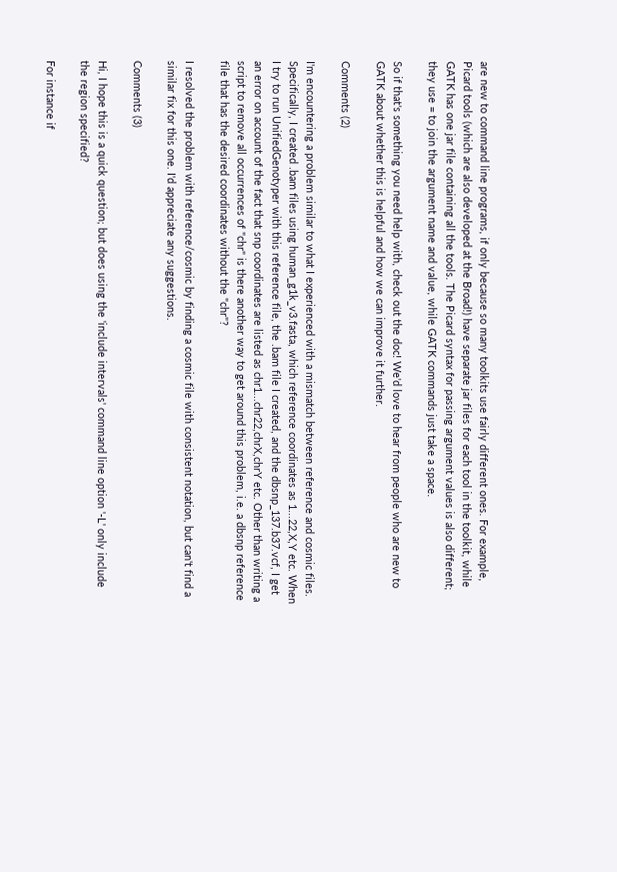are new to command line programs, if only because so many toolkits use fairly different ones. For example, Picard tools (which are also developed at the Broad!) have separate jar files for each tool in the toolkit, while GATK has one jar file containing all the tools. The Picard syntax for passing argument values is also different; they use = to join the argument name and value, while GATK commands just take a space.

So if that's something you need help with, check out the doc! We'd love to hear from people who are new to GATK about whether this is helpful and how we can improve it further.

Comments (2)

I'm encountering a problem similar to what I experienced with a mismatch between reference and cosmic files. Specifically, I created .bam files using human_g1k_v3.fasta, which reference coordinates as 1...22,X,Y etc. When I try to run UnifiedGenotyper with this reference file, the .bam file I created, and the dbsnp_137.b37.vcf, I get an error on account of the fact that snp coordinates are listed as chr1...chr22,chrX,chrY etc. Other than writing a script to remove all occurrences of "chr" is there another way to get around this problem, i.e. a dbsnp reference file that has the desired coordinates without the "chr"?

I resolved the problem with reference/cosmic by finding a cosmic file with consistent notation, but can't find a similar fix for this one. I'd appreciate any suggestions.

Comments (3)

Hi, I hope this is a quick question; but does using the 'include intervals' command line option '-L' only include the region specified?

For instance if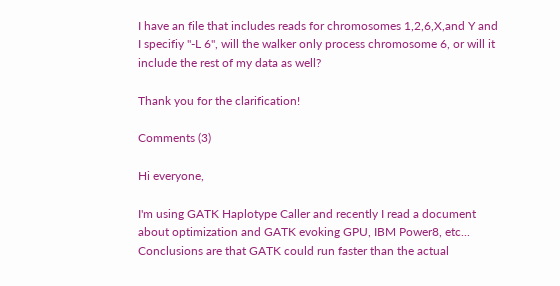I have an file that includes reads for chromosomes 1,2,6,X,and Y and I specifiy "-L 6", will the walker only process chromosome 6, or will it include the rest of my data as well?

Thank you for the clarification!

Comments (3)

Hi everyone,

I'm using GATK Haplotype Caller and recently I read a document about optimization and GATK evoking GPU, IBM Power8, etc... Conclusions are that GATK could run faster than the actual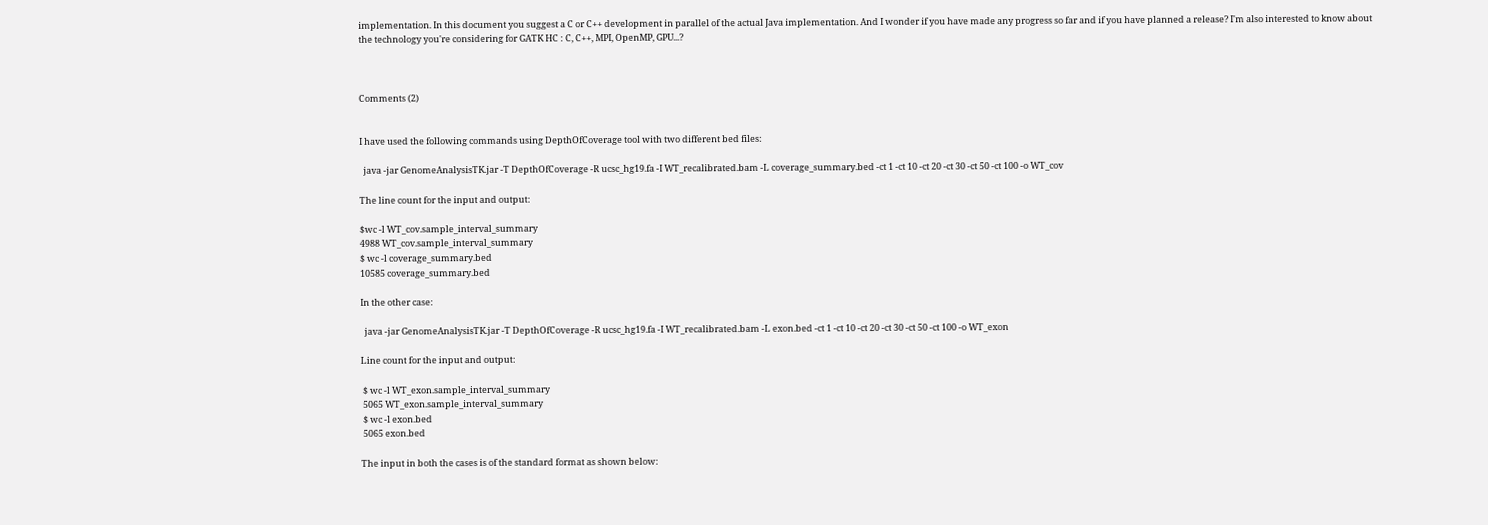implementation. In this document you suggest a C or C++ development in parallel of the actual Java implementation. And I wonder if you have made any progress so far and if you have planned a release? I'm also interested to know about the technology you're considering for GATK HC : C, C++, MPI, OpenMP, GPU...?



Comments (2)


I have used the following commands using DepthOfCoverage tool with two different bed files:

  java -jar GenomeAnalysisTK.jar -T DepthOfCoverage -R ucsc_hg19.fa -I WT_recalibrated.bam -L coverage_summary.bed -ct 1 -ct 10 -ct 20 -ct 30 -ct 50 -ct 100 -o WT_cov

The line count for the input and output:

$wc -l WT_cov.sample_interval_summary
4988 WT_cov.sample_interval_summary
$ wc -l coverage_summary.bed
10585 coverage_summary.bed

In the other case:

  java -jar GenomeAnalysisTK.jar -T DepthOfCoverage -R ucsc_hg19.fa -I WT_recalibrated.bam -L exon.bed -ct 1 -ct 10 -ct 20 -ct 30 -ct 50 -ct 100 -o WT_exon

Line count for the input and output:

 $ wc -l WT_exon.sample_interval_summary
 5065 WT_exon.sample_interval_summary
 $ wc -l exon.bed
 5065 exon.bed

The input in both the cases is of the standard format as shown below: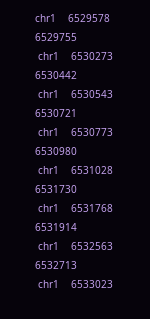chr1    6529578 6529755
 chr1    6530273 6530442
 chr1    6530543 6530721
 chr1    6530773 6530980
 chr1    6531028 6531730
 chr1    6531768 6531914
 chr1    6532563 6532713
 chr1    6533023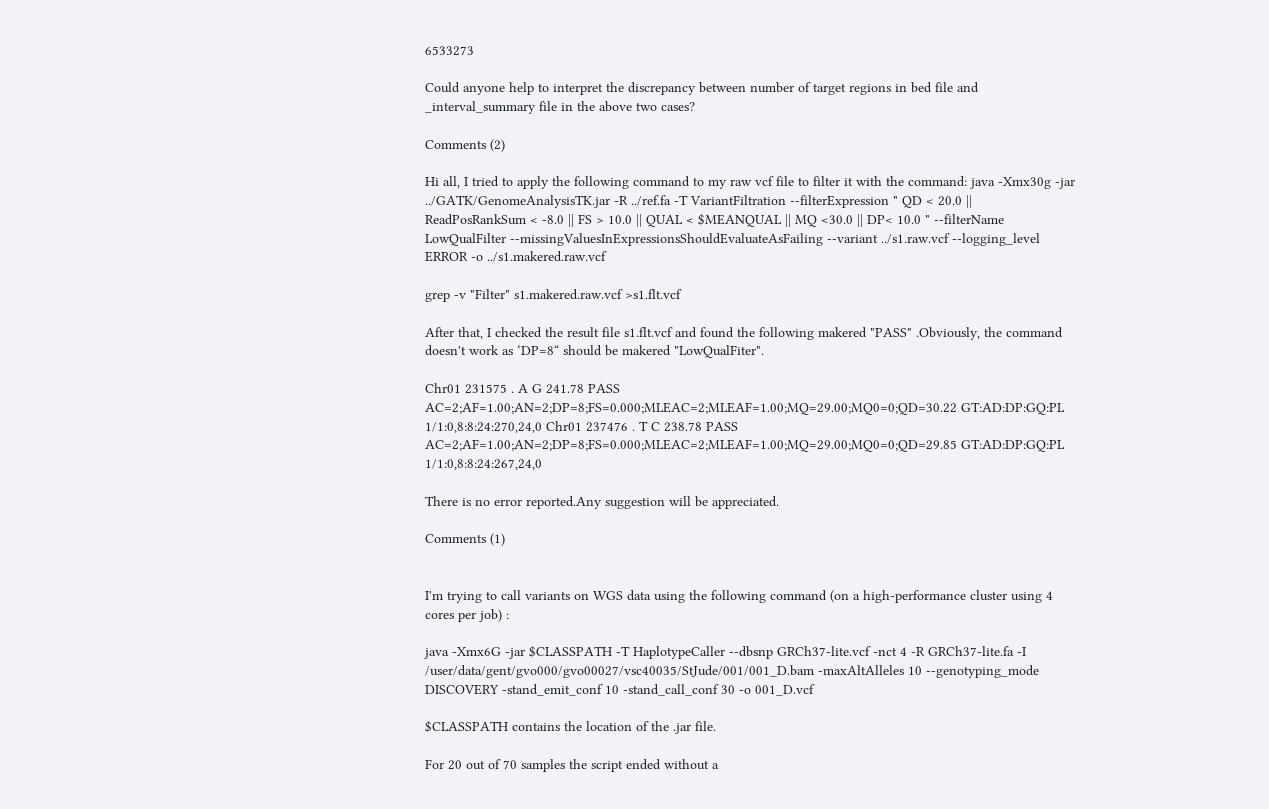6533273

Could anyone help to interpret the discrepancy between number of target regions in bed file and _interval_summary file in the above two cases?

Comments (2)

Hi all, I tried to apply the following command to my raw vcf file to filter it with the command: java -Xmx30g -jar ../GATK/GenomeAnalysisTK.jar -R ../ref.fa -T VariantFiltration --filterExpression " QD < 20.0 || ReadPosRankSum < -8.0 || FS > 10.0 || QUAL < $MEANQUAL || MQ <30.0 || DP< 10.0 " --filterName LowQualFilter --missingValuesInExpressionsShouldEvaluateAsFailing --variant ../s1.raw.vcf --logging_level ERROR -o ../s1.makered.raw.vcf

grep -v "Filter" s1.makered.raw.vcf >s1.flt.vcf

After that, I checked the result file s1.flt.vcf and found the following makered "PASS" .Obviously, the command doesn't work as ‘DP=8“ should be makered "LowQualFiter".

Chr01 231575 . A G 241.78 PASS AC=2;AF=1.00;AN=2;DP=8;FS=0.000;MLEAC=2;MLEAF=1.00;MQ=29.00;MQ0=0;QD=30.22 GT:AD:DP:GQ:PL 1/1:0,8:8:24:270,24,0 Chr01 237476 . T C 238.78 PASS AC=2;AF=1.00;AN=2;DP=8;FS=0.000;MLEAC=2;MLEAF=1.00;MQ=29.00;MQ0=0;QD=29.85 GT:AD:DP:GQ:PL 1/1:0,8:8:24:267,24,0

There is no error reported.Any suggestion will be appreciated.

Comments (1)


I'm trying to call variants on WGS data using the following command (on a high-performance cluster using 4 cores per job) :

java -Xmx6G -jar $CLASSPATH -T HaplotypeCaller --dbsnp GRCh37-lite.vcf -nct 4 -R GRCh37-lite.fa -I /user/data/gent/gvo000/gvo00027/vsc40035/StJude/001/001_D.bam -maxAltAlleles 10 --genotyping_mode DISCOVERY -stand_emit_conf 10 -stand_call_conf 30 -o 001_D.vcf

$CLASSPATH contains the location of the .jar file.

For 20 out of 70 samples the script ended without a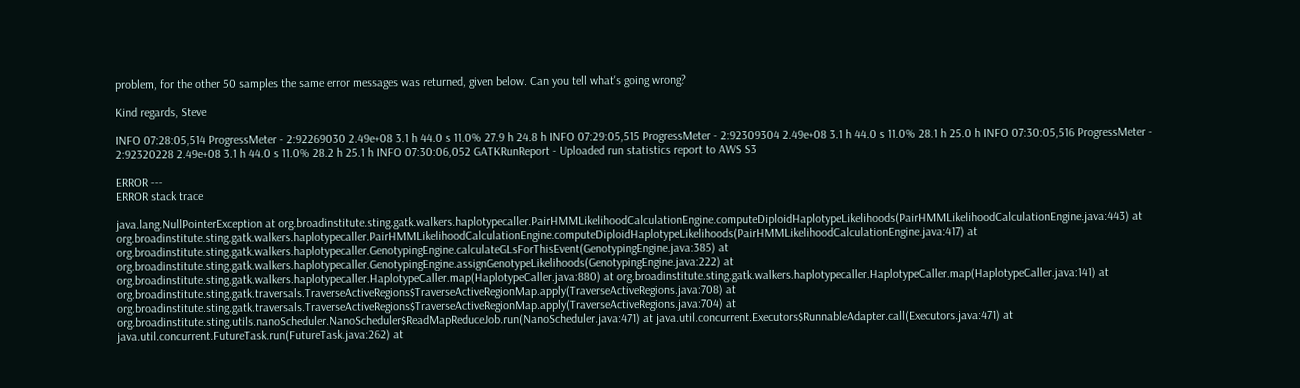problem, for the other 50 samples the same error messages was returned, given below. Can you tell what's going wrong?

Kind regards, Steve

INFO 07:28:05,514 ProgressMeter - 2:92269030 2.49e+08 3.1 h 44.0 s 11.0% 27.9 h 24.8 h INFO 07:29:05,515 ProgressMeter - 2:92309304 2.49e+08 3.1 h 44.0 s 11.0% 28.1 h 25.0 h INFO 07:30:05,516 ProgressMeter - 2:92320228 2.49e+08 3.1 h 44.0 s 11.0% 28.2 h 25.1 h INFO 07:30:06,052 GATKRunReport - Uploaded run statistics report to AWS S3

ERROR ---
ERROR stack trace

java.lang.NullPointerException at org.broadinstitute.sting.gatk.walkers.haplotypecaller.PairHMMLikelihoodCalculationEngine.computeDiploidHaplotypeLikelihoods(PairHMMLikelihoodCalculationEngine.java:443) at org.broadinstitute.sting.gatk.walkers.haplotypecaller.PairHMMLikelihoodCalculationEngine.computeDiploidHaplotypeLikelihoods(PairHMMLikelihoodCalculationEngine.java:417) at org.broadinstitute.sting.gatk.walkers.haplotypecaller.GenotypingEngine.calculateGLsForThisEvent(GenotypingEngine.java:385) at org.broadinstitute.sting.gatk.walkers.haplotypecaller.GenotypingEngine.assignGenotypeLikelihoods(GenotypingEngine.java:222) at org.broadinstitute.sting.gatk.walkers.haplotypecaller.HaplotypeCaller.map(HaplotypeCaller.java:880) at org.broadinstitute.sting.gatk.walkers.haplotypecaller.HaplotypeCaller.map(HaplotypeCaller.java:141) at org.broadinstitute.sting.gatk.traversals.TraverseActiveRegions$TraverseActiveRegionMap.apply(TraverseActiveRegions.java:708) at org.broadinstitute.sting.gatk.traversals.TraverseActiveRegions$TraverseActiveRegionMap.apply(TraverseActiveRegions.java:704) at org.broadinstitute.sting.utils.nanoScheduler.NanoScheduler$ReadMapReduceJob.run(NanoScheduler.java:471) at java.util.concurrent.Executors$RunnableAdapter.call(Executors.java:471) at java.util.concurrent.FutureTask.run(FutureTask.java:262) at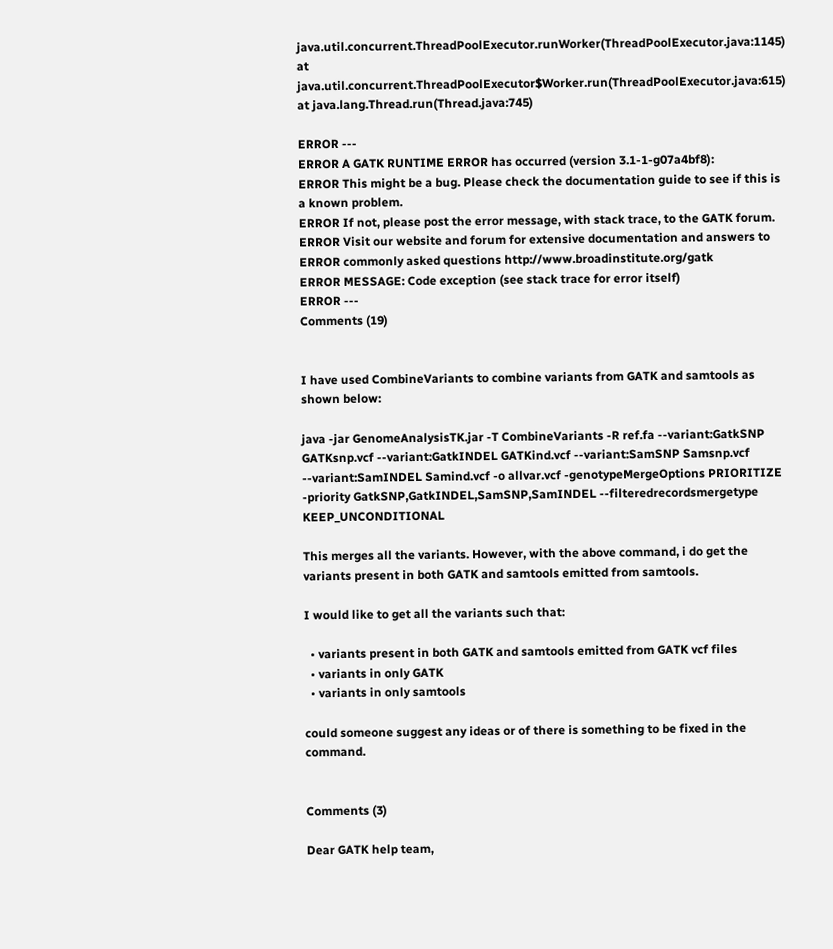java.util.concurrent.ThreadPoolExecutor.runWorker(ThreadPoolExecutor.java:1145) at java.util.concurrent.ThreadPoolExecutor$Worker.run(ThreadPoolExecutor.java:615) at java.lang.Thread.run(Thread.java:745)

ERROR ---
ERROR A GATK RUNTIME ERROR has occurred (version 3.1-1-g07a4bf8):
ERROR This might be a bug. Please check the documentation guide to see if this is a known problem.
ERROR If not, please post the error message, with stack trace, to the GATK forum.
ERROR Visit our website and forum for extensive documentation and answers to
ERROR commonly asked questions http://www.broadinstitute.org/gatk
ERROR MESSAGE: Code exception (see stack trace for error itself)
ERROR ---
Comments (19)


I have used CombineVariants to combine variants from GATK and samtools as shown below:

java -jar GenomeAnalysisTK.jar -T CombineVariants -R ref.fa --variant:GatkSNP GATKsnp.vcf --variant:GatkINDEL GATKind.vcf --variant:SamSNP Samsnp.vcf --variant:SamINDEL Samind.vcf -o allvar.vcf -genotypeMergeOptions PRIORITIZE -priority GatkSNP,GatkINDEL,SamSNP,SamINDEL --filteredrecordsmergetype KEEP_UNCONDITIONAL

This merges all the variants. However, with the above command, i do get the variants present in both GATK and samtools emitted from samtools.

I would like to get all the variants such that:

  • variants present in both GATK and samtools emitted from GATK vcf files
  • variants in only GATK
  • variants in only samtools

could someone suggest any ideas or of there is something to be fixed in the command.


Comments (3)

Dear GATK help team,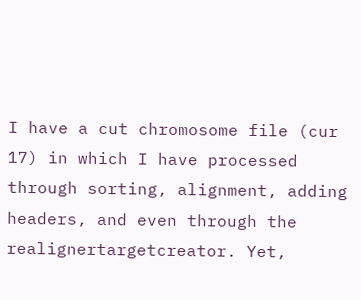I have a cut chromosome file (cur 17) in which I have processed through sorting, alignment, adding headers, and even through the realignertargetcreator. Yet,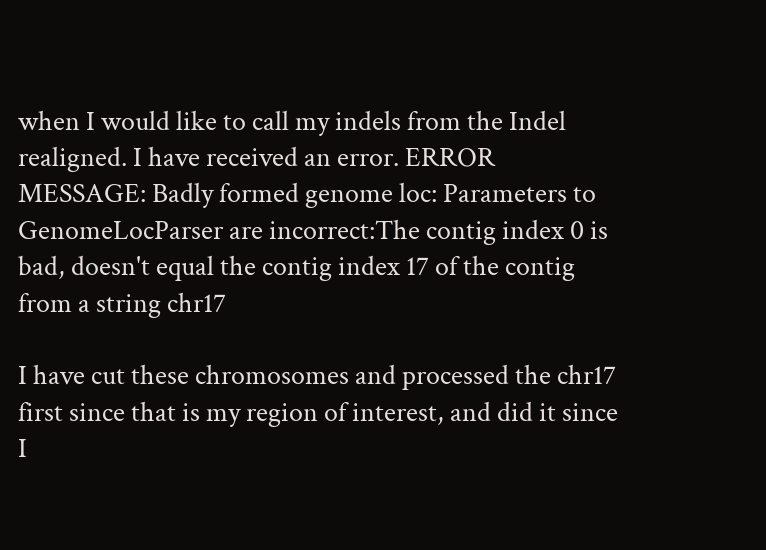when I would like to call my indels from the Indel realigned. I have received an error. ERROR MESSAGE: Badly formed genome loc: Parameters to GenomeLocParser are incorrect:The contig index 0 is bad, doesn't equal the contig index 17 of the contig from a string chr17

I have cut these chromosomes and processed the chr17 first since that is my region of interest, and did it since I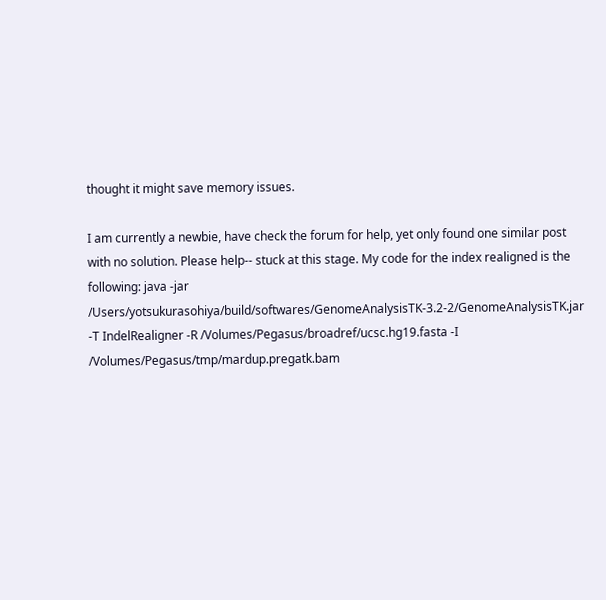thought it might save memory issues.

I am currently a newbie, have check the forum for help, yet only found one similar post with no solution. Please help-- stuck at this stage. My code for the index realigned is the following: java -jar /Users/yotsukurasohiya/build/softwares/GenomeAnalysisTK-3.2-2/GenomeAnalysisTK.jar -T IndelRealigner -R /Volumes/Pegasus/broadref/ucsc.hg19.fasta -I /Volumes/Pegasus/tmp/mardup.pregatk.bam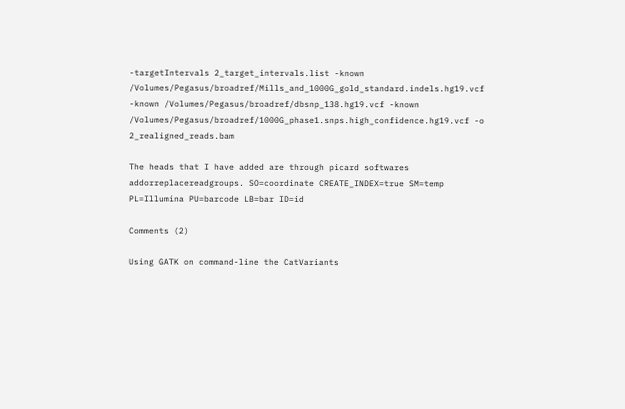-targetIntervals 2_target_intervals.list -known /Volumes/Pegasus/broadref/Mills_and_1000G_gold_standard.indels.hg19.vcf -known /Volumes/Pegasus/broadref/dbsnp_138.hg19.vcf -known /Volumes/Pegasus/broadref/1000G_phase1.snps.high_confidence.hg19.vcf -o 2_realigned_reads.bam

The heads that I have added are through picard softwares addorreplacereadgroups. SO=coordinate CREATE_INDEX=true SM=temp PL=Illumina PU=barcode LB=bar ID=id

Comments (2)

Using GATK on command-line the CatVariants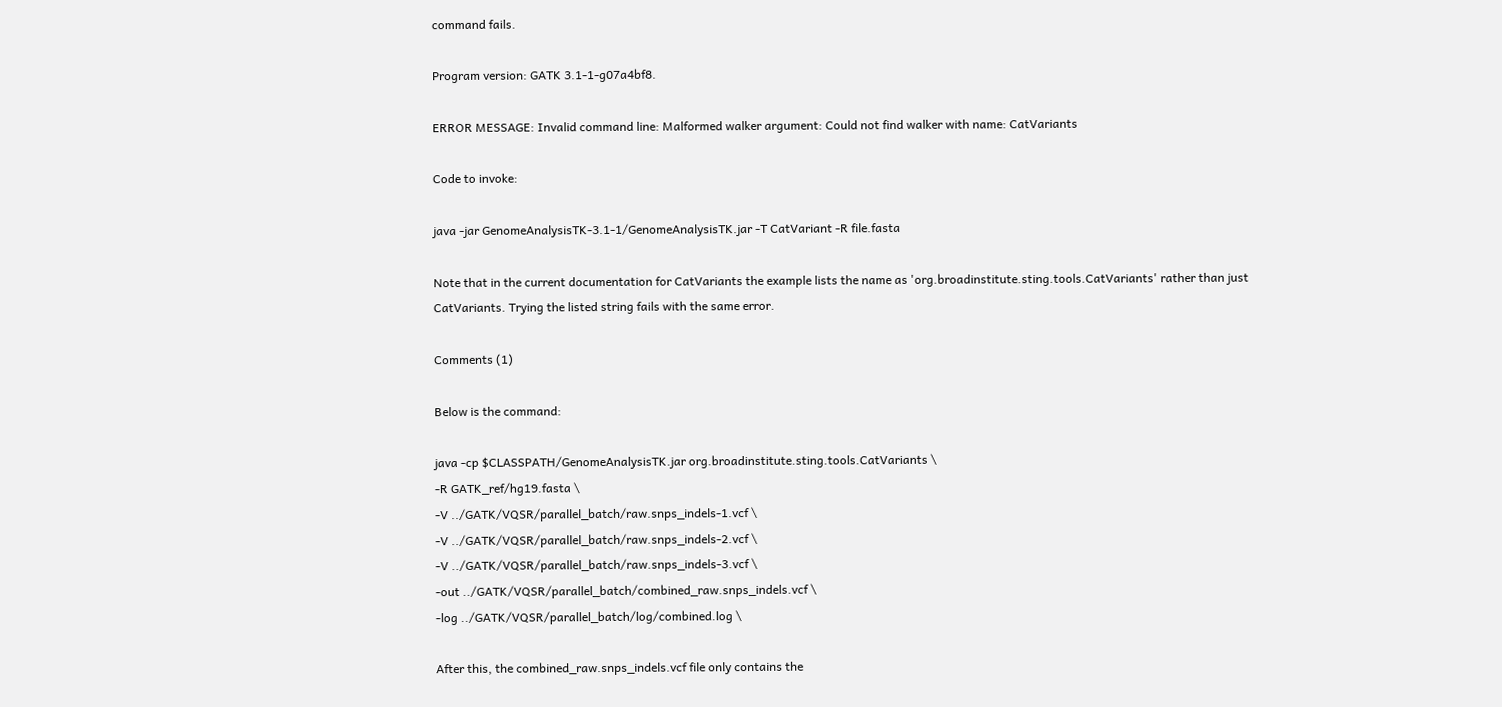command fails.

Program version: GATK 3.1-1-g07a4bf8.

ERROR MESSAGE: Invalid command line: Malformed walker argument: Could not find walker with name: CatVariants

Code to invoke:

java -jar GenomeAnalysisTK-3.1-1/GenomeAnalysisTK.jar -T CatVariant -R file.fasta

Note that in the current documentation for CatVariants the example lists the name as 'org.broadinstitute.sting.tools.CatVariants' rather than just CatVariants. Trying the listed string fails with the same error.

Comments (1)

Below is the command:

java -cp $CLASSPATH/GenomeAnalysisTK.jar org.broadinstitute.sting.tools.CatVariants \
-R GATK_ref/hg19.fasta \
-V ../GATK/VQSR/parallel_batch/raw.snps_indels-1.vcf \
-V ../GATK/VQSR/parallel_batch/raw.snps_indels-2.vcf \
-V ../GATK/VQSR/parallel_batch/raw.snps_indels-3.vcf \
-out ../GATK/VQSR/parallel_batch/combined_raw.snps_indels.vcf \
-log ../GATK/VQSR/parallel_batch/log/combined.log \

After this, the combined_raw.snps_indels.vcf file only contains the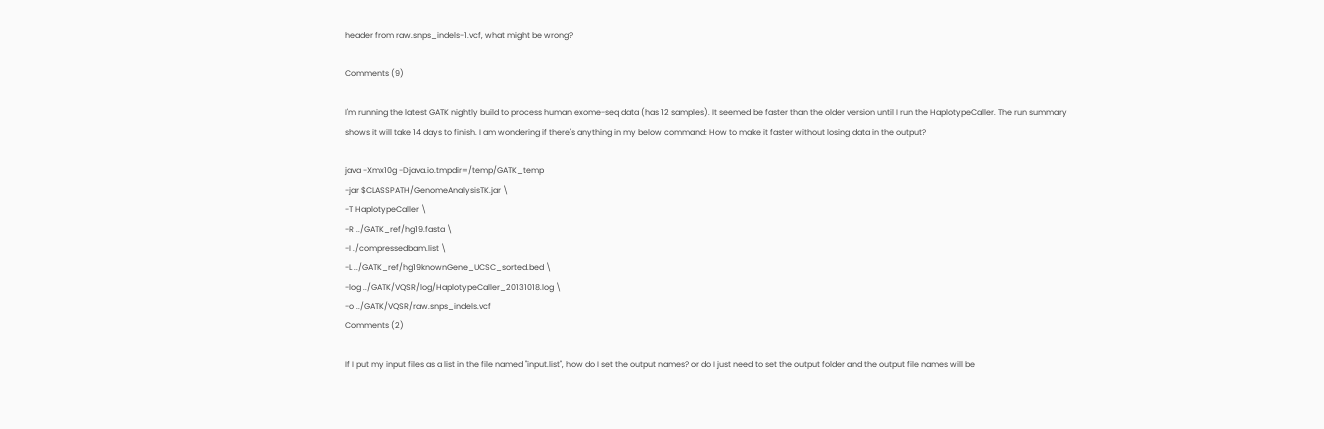header from raw.snps_indels-1.vcf, what might be wrong?

Comments (9)

I'm running the latest GATK nightly build to process human exome-seq data (has 12 samples). It seemed be faster than the older version until I run the HaplotypeCaller. The run summary shows it will take 14 days to finish. I am wondering if there's anything in my below command: How to make it faster without losing data in the output?

java -Xmx10g -Djava.io.tmpdir=/temp/GATK_temp
-jar $CLASSPATH/GenomeAnalysisTK.jar \
-T HaplotypeCaller \
-R ../GATK_ref/hg19.fasta \
-I ./compressedbam.list \
-L ../GATK_ref/hg19knownGene_UCSC_sorted.bed \
-log ../GATK/VQSR/log/HaplotypeCaller_20131018.log \
-o ../GATK/VQSR/raw.snps_indels.vcf
Comments (2)

If I put my input files as a list in the file named "input.list", how do I set the output names? or do I just need to set the output folder and the output file names will be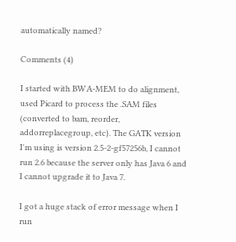automatically named?

Comments (4)

I started with BWA-MEM to do alignment, used Picard to process the .SAM files (converted to bam, reorder, addorreplacegroup, etc). The GATK version I'm using is version 2.5-2-gf57256b, I cannot run 2.6 because the server only has Java 6 and I cannot upgrade it to Java 7.

I got a huge stack of error message when I run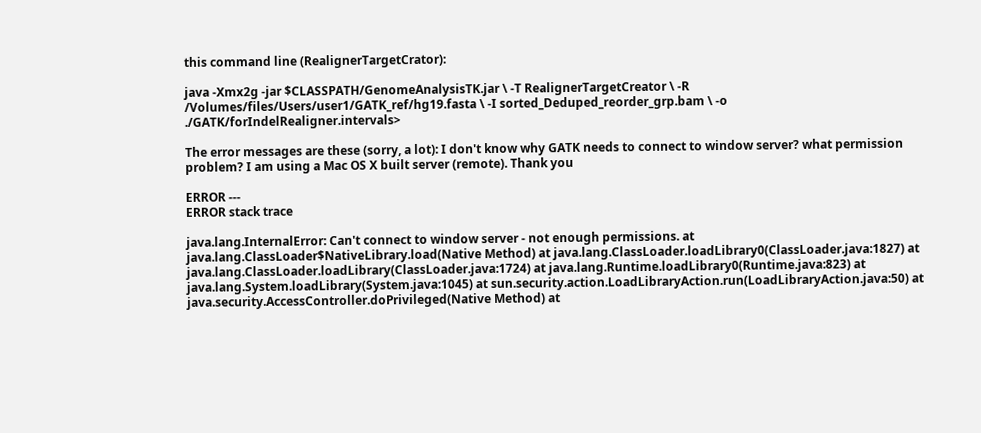this command line (RealignerTargetCrator):

java -Xmx2g -jar $CLASSPATH/GenomeAnalysisTK.jar \ -T RealignerTargetCreator \ -R /Volumes/files/Users/user1/GATK_ref/hg19.fasta \ -I sorted_Deduped_reorder_grp.bam \ -o ./GATK/forIndelRealigner.intervals>

The error messages are these (sorry, a lot): I don't know why GATK needs to connect to window server? what permission problem? I am using a Mac OS X built server (remote). Thank you

ERROR ---
ERROR stack trace

java.lang.InternalError: Can't connect to window server - not enough permissions. at java.lang.ClassLoader$NativeLibrary.load(Native Method) at java.lang.ClassLoader.loadLibrary0(ClassLoader.java:1827) at java.lang.ClassLoader.loadLibrary(ClassLoader.java:1724) at java.lang.Runtime.loadLibrary0(Runtime.java:823) at java.lang.System.loadLibrary(System.java:1045) at sun.security.action.LoadLibraryAction.run(LoadLibraryAction.java:50) at java.security.AccessController.doPrivileged(Native Method) at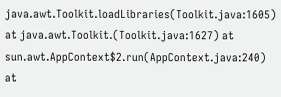java.awt.Toolkit.loadLibraries(Toolkit.java:1605) at java.awt.Toolkit.(Toolkit.java:1627) at sun.awt.AppContext$2.run(AppContext.java:240) at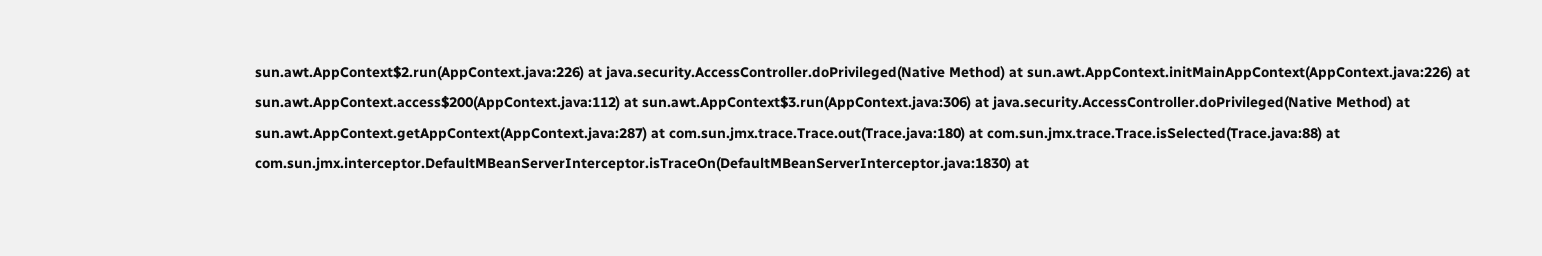sun.awt.AppContext$2.run(AppContext.java:226) at java.security.AccessController.doPrivileged(Native Method) at sun.awt.AppContext.initMainAppContext(AppContext.java:226) at sun.awt.AppContext.access$200(AppContext.java:112) at sun.awt.AppContext$3.run(AppContext.java:306) at java.security.AccessController.doPrivileged(Native Method) at sun.awt.AppContext.getAppContext(AppContext.java:287) at com.sun.jmx.trace.Trace.out(Trace.java:180) at com.sun.jmx.trace.Trace.isSelected(Trace.java:88) at com.sun.jmx.interceptor.DefaultMBeanServerInterceptor.isTraceOn(DefaultMBeanServerInterceptor.java:1830) at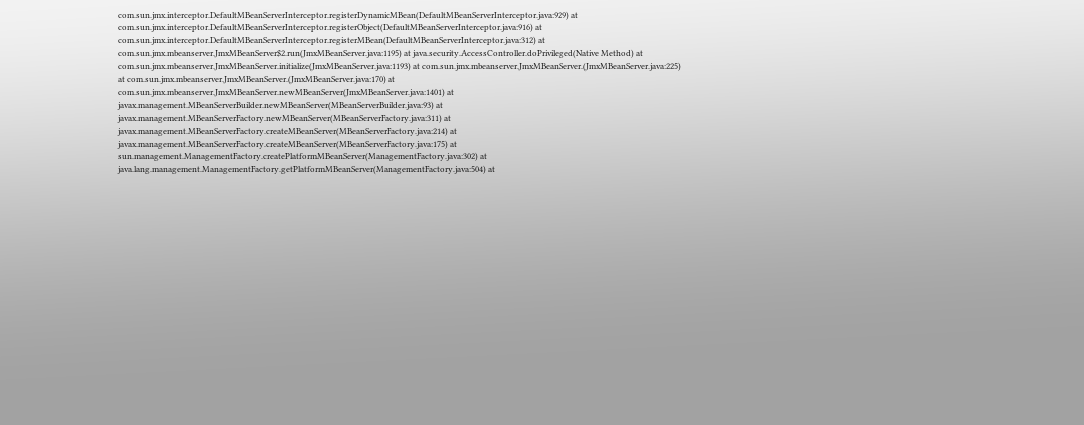com.sun.jmx.interceptor.DefaultMBeanServerInterceptor.registerDynamicMBean(DefaultMBeanServerInterceptor.java:929) at com.sun.jmx.interceptor.DefaultMBeanServerInterceptor.registerObject(DefaultMBeanServerInterceptor.java:916) at com.sun.jmx.interceptor.DefaultMBeanServerInterceptor.registerMBean(DefaultMBeanServerInterceptor.java:312) at com.sun.jmx.mbeanserver.JmxMBeanServer$2.run(JmxMBeanServer.java:1195) at java.security.AccessController.doPrivileged(Native Method) at com.sun.jmx.mbeanserver.JmxMBeanServer.initialize(JmxMBeanServer.java:1193) at com.sun.jmx.mbeanserver.JmxMBeanServer.(JmxMBeanServer.java:225) at com.sun.jmx.mbeanserver.JmxMBeanServer.(JmxMBeanServer.java:170) at com.sun.jmx.mbeanserver.JmxMBeanServer.newMBeanServer(JmxMBeanServer.java:1401) at javax.management.MBeanServerBuilder.newMBeanServer(MBeanServerBuilder.java:93) at javax.management.MBeanServerFactory.newMBeanServer(MBeanServerFactory.java:311) at javax.management.MBeanServerFactory.createMBeanServer(MBeanServerFactory.java:214) at javax.management.MBeanServerFactory.createMBeanServer(MBeanServerFactory.java:175) at sun.management.ManagementFactory.createPlatformMBeanServer(ManagementFactory.java:302) at java.lang.management.ManagementFactory.getPlatformMBeanServer(ManagementFactory.java:504) at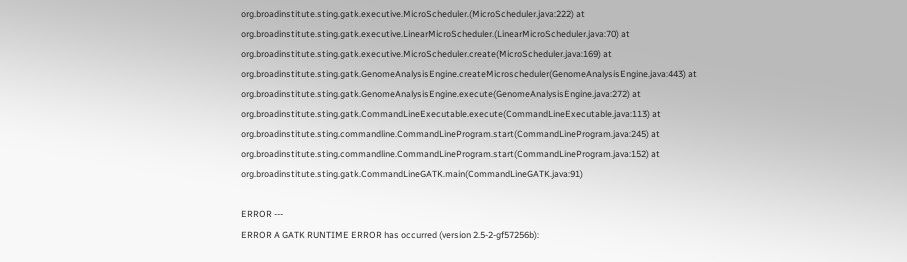org.broadinstitute.sting.gatk.executive.MicroScheduler.(MicroScheduler.java:222) at org.broadinstitute.sting.gatk.executive.LinearMicroScheduler.(LinearMicroScheduler.java:70) at org.broadinstitute.sting.gatk.executive.MicroScheduler.create(MicroScheduler.java:169) at org.broadinstitute.sting.gatk.GenomeAnalysisEngine.createMicroscheduler(GenomeAnalysisEngine.java:443) at org.broadinstitute.sting.gatk.GenomeAnalysisEngine.execute(GenomeAnalysisEngine.java:272) at org.broadinstitute.sting.gatk.CommandLineExecutable.execute(CommandLineExecutable.java:113) at org.broadinstitute.sting.commandline.CommandLineProgram.start(CommandLineProgram.java:245) at org.broadinstitute.sting.commandline.CommandLineProgram.start(CommandLineProgram.java:152) at org.broadinstitute.sting.gatk.CommandLineGATK.main(CommandLineGATK.java:91)

ERROR ---
ERROR A GATK RUNTIME ERROR has occurred (version 2.5-2-gf57256b):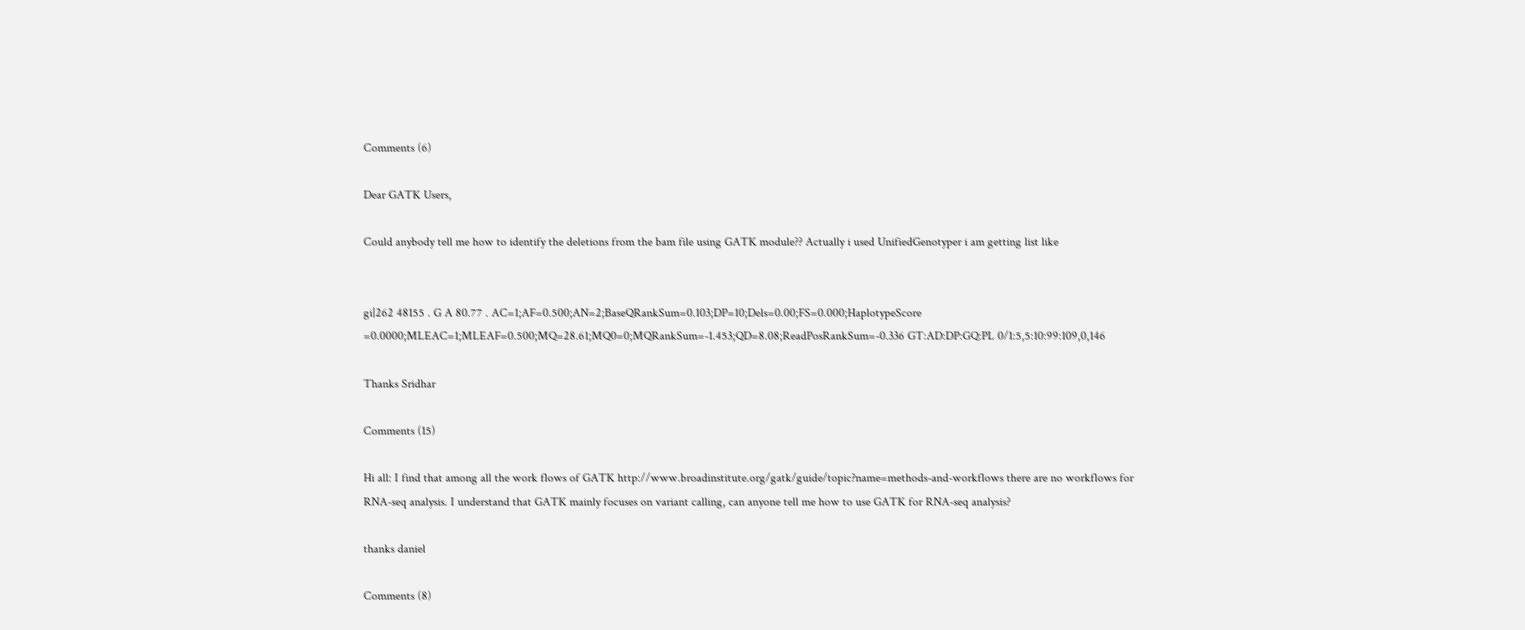Comments (6)

Dear GATK Users,

Could anybody tell me how to identify the deletions from the bam file using GATK module?? Actually i used UnifiedGenotyper i am getting list like


gi|262 48155 . G A 80.77 . AC=1;AF=0.500;AN=2;BaseQRankSum=0.103;DP=10;Dels=0.00;FS=0.000;HaplotypeScore =0.0000;MLEAC=1;MLEAF=0.500;MQ=28.61;MQ0=0;MQRankSum=-1.453;QD=8.08;ReadPosRankSum=-0.336 GT:AD:DP:GQ:PL 0/1:5,5:10:99:109,0,146

Thanks Sridhar

Comments (15)

Hi all: I find that among all the work flows of GATK http://www.broadinstitute.org/gatk/guide/topic?name=methods-and-workflows there are no workflows for RNA-seq analysis. I understand that GATK mainly focuses on variant calling, can anyone tell me how to use GATK for RNA-seq analysis?

thanks daniel

Comments (8)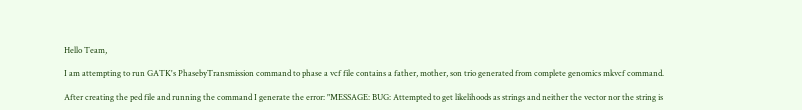Hello Team,

I am attempting to run GATK's PhasebyTransmission command to phase a vcf file contains a father, mother, son trio generated from complete genomics mkvcf command.

After creating the ped file and running the command I generate the error: "MESSAGE: BUG: Attempted to get likelihoods as strings and neither the vector nor the string is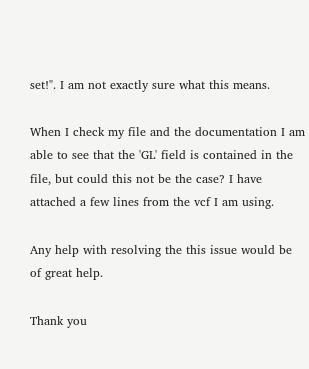set!". I am not exactly sure what this means.

When I check my file and the documentation I am able to see that the 'GL' field is contained in the file, but could this not be the case? I have attached a few lines from the vcf I am using.

Any help with resolving the this issue would be of great help.

Thank you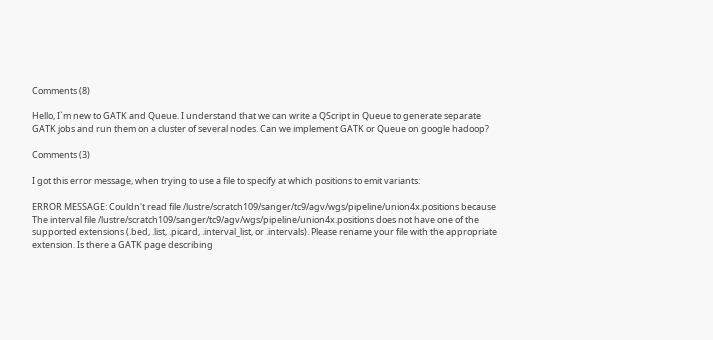Comments (8)

Hello, I`m new to GATK and Queue. I understand that we can write a QScript in Queue to generate separate GATK jobs and run them on a cluster of several nodes. Can we implement GATK or Queue on google hadoop?

Comments (3)

I got this error message, when trying to use a file to specify at which positions to emit variants:

ERROR MESSAGE: Couldn't read file /lustre/scratch109/sanger/tc9/agv/wgs/pipeline/union4x.positions because The interval file /lustre/scratch109/sanger/tc9/agv/wgs/pipeline/union4x.positions does not have one of the supported extensions (.bed, .list, .picard, .interval_list, or .intervals). Please rename your file with the appropriate extension. Is there a GATK page describing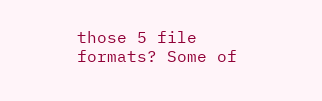those 5 file formats? Some of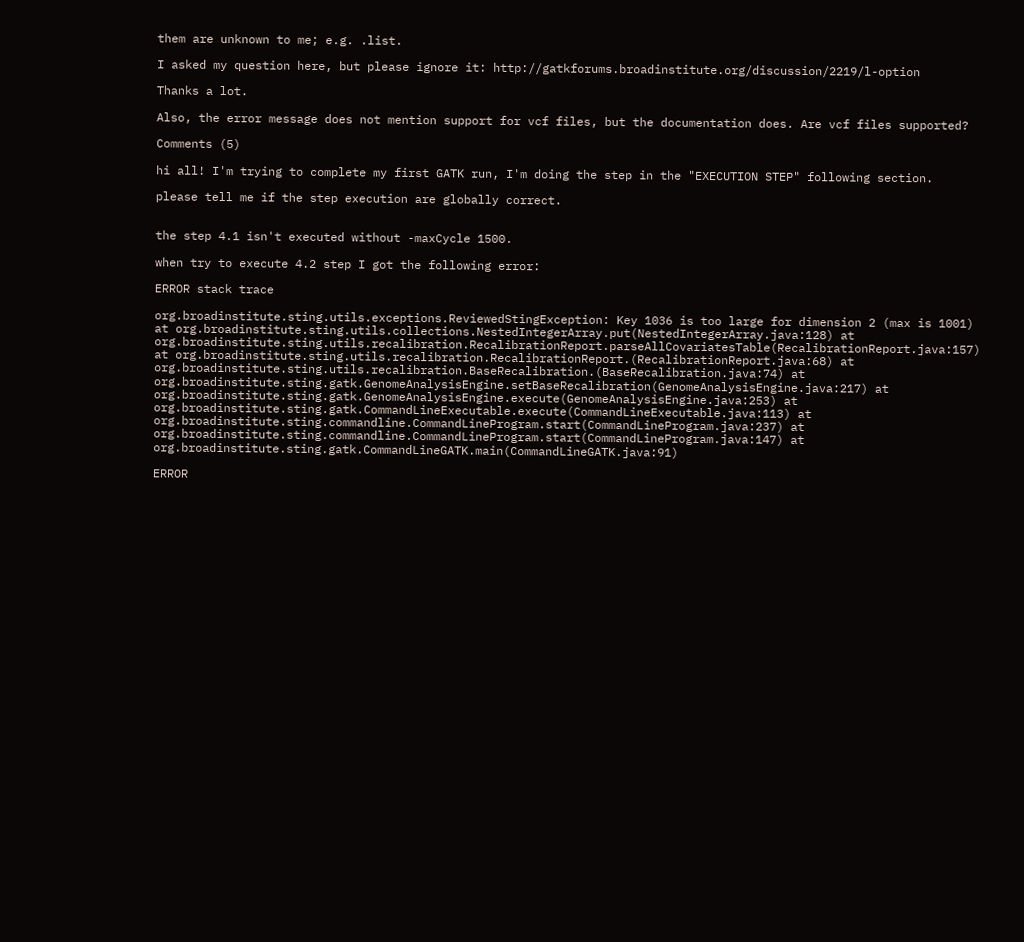them are unknown to me; e.g. .list.

I asked my question here, but please ignore it: http://gatkforums.broadinstitute.org/discussion/2219/l-option

Thanks a lot.

Also, the error message does not mention support for vcf files, but the documentation does. Are vcf files supported?

Comments (5)

hi all! I'm trying to complete my first GATK run, I'm doing the step in the "EXECUTION STEP" following section.

please tell me if the step execution are globally correct.


the step 4.1 isn't executed without -maxCycle 1500.

when try to execute 4.2 step I got the following error:

ERROR stack trace

org.broadinstitute.sting.utils.exceptions.ReviewedStingException: Key 1036 is too large for dimension 2 (max is 1001) at org.broadinstitute.sting.utils.collections.NestedIntegerArray.put(NestedIntegerArray.java:128) at org.broadinstitute.sting.utils.recalibration.RecalibrationReport.parseAllCovariatesTable(RecalibrationReport.java:157) at org.broadinstitute.sting.utils.recalibration.RecalibrationReport.(RecalibrationReport.java:68) at org.broadinstitute.sting.utils.recalibration.BaseRecalibration.(BaseRecalibration.java:74) at org.broadinstitute.sting.gatk.GenomeAnalysisEngine.setBaseRecalibration(GenomeAnalysisEngine.java:217) at org.broadinstitute.sting.gatk.GenomeAnalysisEngine.execute(GenomeAnalysisEngine.java:253) at org.broadinstitute.sting.gatk.CommandLineExecutable.execute(CommandLineExecutable.java:113) at org.broadinstitute.sting.commandline.CommandLineProgram.start(CommandLineProgram.java:237) at org.broadinstitute.sting.commandline.CommandLineProgram.start(CommandLineProgram.java:147) at org.broadinstitute.sting.gatk.CommandLineGATK.main(CommandLineGATK.java:91)

ERROR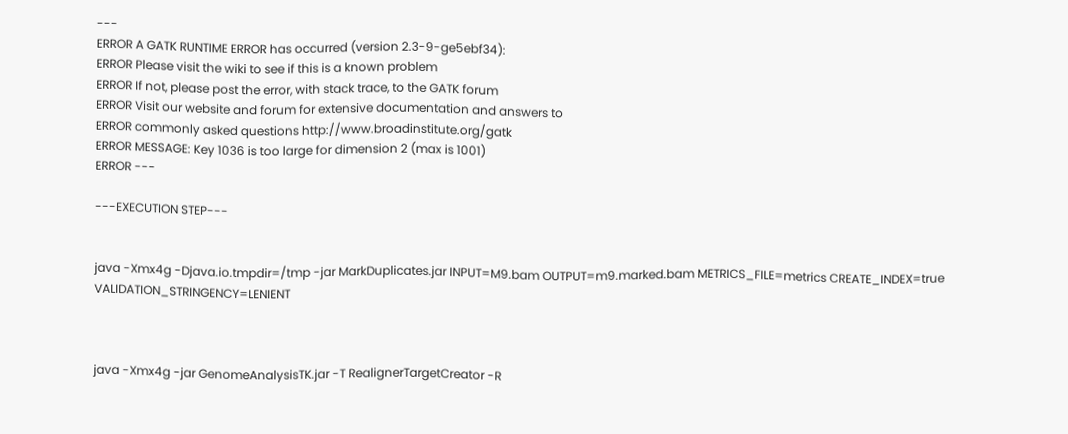---
ERROR A GATK RUNTIME ERROR has occurred (version 2.3-9-ge5ebf34):
ERROR Please visit the wiki to see if this is a known problem
ERROR If not, please post the error, with stack trace, to the GATK forum
ERROR Visit our website and forum for extensive documentation and answers to
ERROR commonly asked questions http://www.broadinstitute.org/gatk
ERROR MESSAGE: Key 1036 is too large for dimension 2 (max is 1001)
ERROR ---

---EXECUTION STEP---


java -Xmx4g -Djava.io.tmpdir=/tmp -jar MarkDuplicates.jar INPUT=M9.bam OUTPUT=m9.marked.bam METRICS_FILE=metrics CREATE_INDEX=true VALIDATION_STRINGENCY=LENIENT



java -Xmx4g -jar GenomeAnalysisTK.jar -T RealignerTargetCreator -R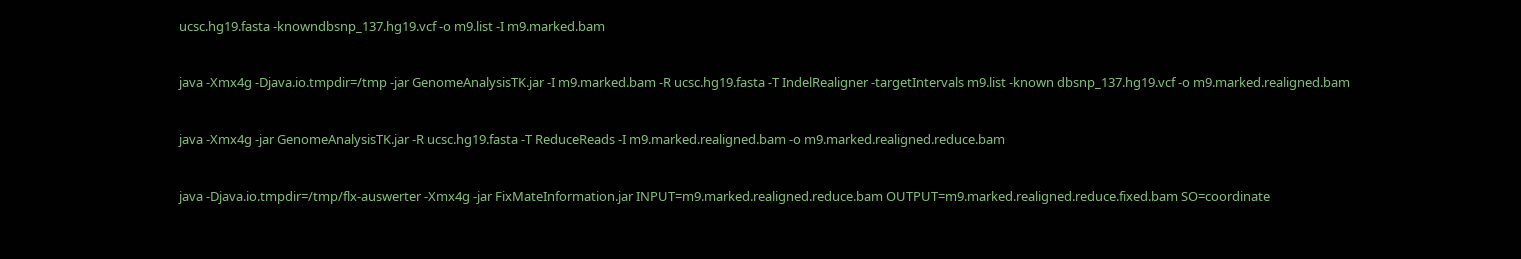ucsc.hg19.fasta -knowndbsnp_137.hg19.vcf -o m9.list -I m9.marked.bam


java -Xmx4g -Djava.io.tmpdir=/tmp -jar GenomeAnalysisTK.jar -I m9.marked.bam -R ucsc.hg19.fasta -T IndelRealigner -targetIntervals m9.list -known dbsnp_137.hg19.vcf -o m9.marked.realigned.bam


java -Xmx4g -jar GenomeAnalysisTK.jar -R ucsc.hg19.fasta -T ReduceReads -I m9.marked.realigned.bam -o m9.marked.realigned.reduce.bam


java -Djava.io.tmpdir=/tmp/flx-auswerter -Xmx4g -jar FixMateInformation.jar INPUT=m9.marked.realigned.reduce.bam OUTPUT=m9.marked.realigned.reduce.fixed.bam SO=coordinate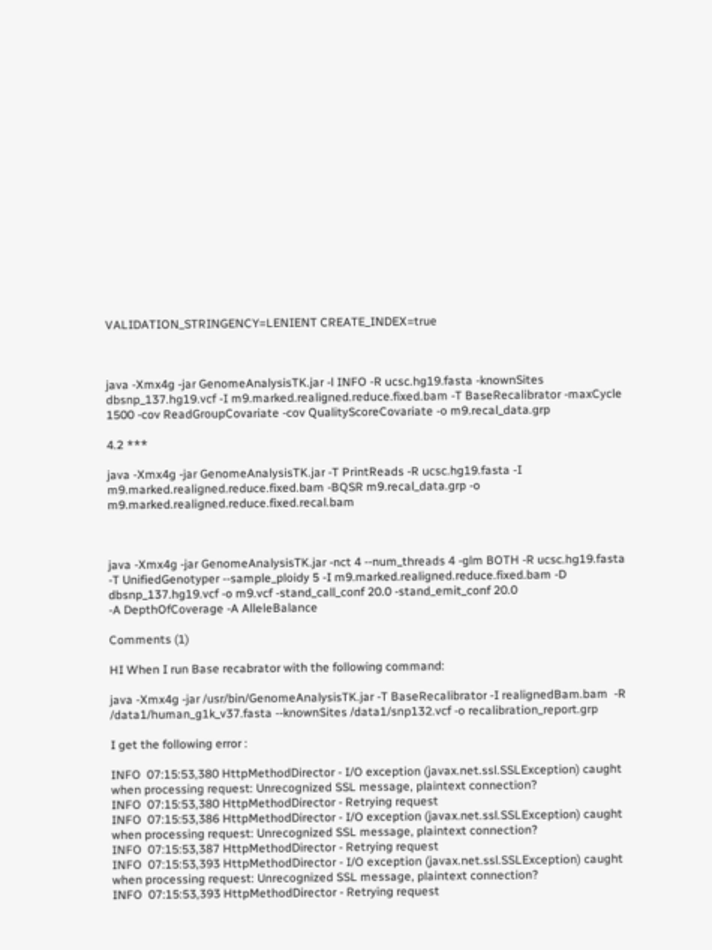VALIDATION_STRINGENCY=LENIENT CREATE_INDEX=true



java -Xmx4g -jar GenomeAnalysisTK.jar -l INFO -R ucsc.hg19.fasta -knownSites dbsnp_137.hg19.vcf -I m9.marked.realigned.reduce.fixed.bam -T BaseRecalibrator -maxCycle 1500 -cov ReadGroupCovariate -cov QualityScoreCovariate -o m9.recal_data.grp

4.2 ***

java -Xmx4g -jar GenomeAnalysisTK.jar -T PrintReads -R ucsc.hg19.fasta -I m9.marked.realigned.reduce.fixed.bam -BQSR m9.recal_data.grp -o m9.marked.realigned.reduce.fixed.recal.bam



java -Xmx4g -jar GenomeAnalysisTK.jar -nct 4 --num_threads 4 -glm BOTH -R ucsc.hg19.fasta -T UnifiedGenotyper --sample_ploidy 5 -I m9.marked.realigned.reduce.fixed.bam -D dbsnp_137.hg19.vcf -o m9.vcf -stand_call_conf 20.0 -stand_emit_conf 20.0
-A DepthOfCoverage -A AlleleBalance

Comments (1)

HI When I run Base recabrator with the following command:

java -Xmx4g -jar /usr/bin/GenomeAnalysisTK.jar -T BaseRecalibrator -I realignedBam.bam  -R /data1/human_g1k_v37.fasta --knownSites /data1/snp132.vcf -o recalibration_report.grp

I get the following error :

INFO  07:15:53,380 HttpMethodDirector - I/O exception (javax.net.ssl.SSLException) caught when processing request: Unrecognized SSL message, plaintext connection?
INFO  07:15:53,380 HttpMethodDirector - Retrying request
INFO  07:15:53,386 HttpMethodDirector - I/O exception (javax.net.ssl.SSLException) caught when processing request: Unrecognized SSL message, plaintext connection?
INFO  07:15:53,387 HttpMethodDirector - Retrying request
INFO  07:15:53,393 HttpMethodDirector - I/O exception (javax.net.ssl.SSLException) caught when processing request: Unrecognized SSL message, plaintext connection?
INFO  07:15:53,393 HttpMethodDirector - Retrying request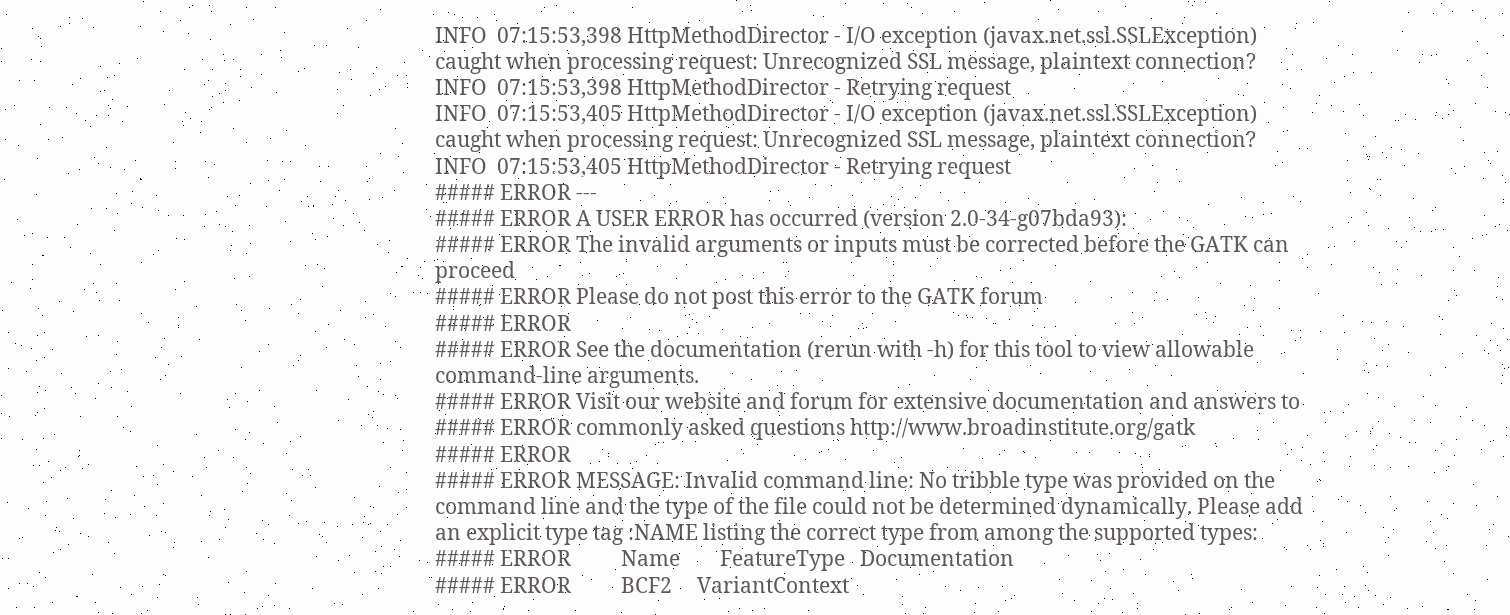INFO  07:15:53,398 HttpMethodDirector - I/O exception (javax.net.ssl.SSLException) caught when processing request: Unrecognized SSL message, plaintext connection?
INFO  07:15:53,398 HttpMethodDirector - Retrying request
INFO  07:15:53,405 HttpMethodDirector - I/O exception (javax.net.ssl.SSLException) caught when processing request: Unrecognized SSL message, plaintext connection?
INFO  07:15:53,405 HttpMethodDirector - Retrying request
##### ERROR ---
##### ERROR A USER ERROR has occurred (version 2.0-34-g07bda93):
##### ERROR The invalid arguments or inputs must be corrected before the GATK can proceed
##### ERROR Please do not post this error to the GATK forum
##### ERROR
##### ERROR See the documentation (rerun with -h) for this tool to view allowable command-line arguments.
##### ERROR Visit our website and forum for extensive documentation and answers to
##### ERROR commonly asked questions http://www.broadinstitute.org/gatk
##### ERROR
##### ERROR MESSAGE: Invalid command line: No tribble type was provided on the command line and the type of the file could not be determined dynamically. Please add an explicit type tag :NAME listing the correct type from among the supported types:
##### ERROR          Name        FeatureType   Documentation
##### ERROR          BCF2     VariantContext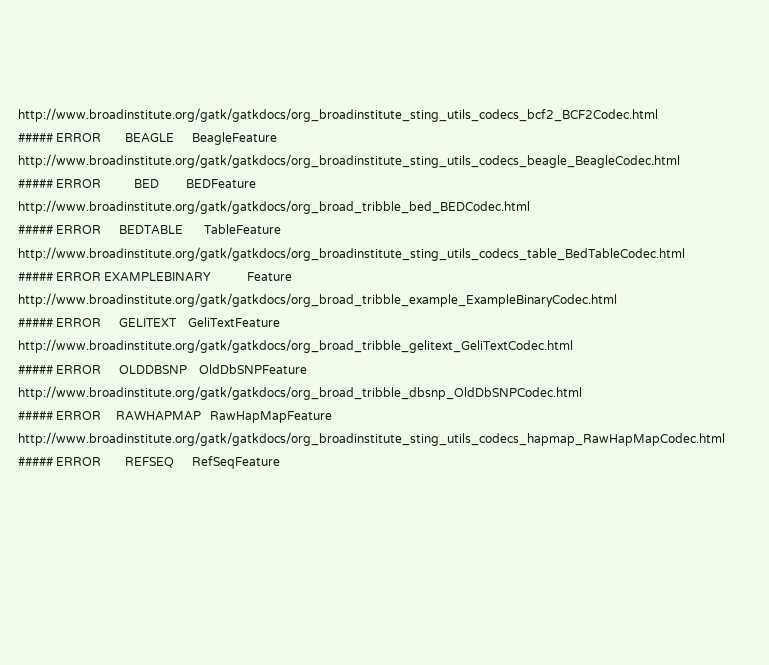http://www.broadinstitute.org/gatk/gatkdocs/org_broadinstitute_sting_utils_codecs_bcf2_BCF2Codec.html
##### ERROR        BEAGLE      BeagleFeature   http://www.broadinstitute.org/gatk/gatkdocs/org_broadinstitute_sting_utils_codecs_beagle_BeagleCodec.html
##### ERROR           BED         BEDFeature   http://www.broadinstitute.org/gatk/gatkdocs/org_broad_tribble_bed_BEDCodec.html
##### ERROR      BEDTABLE       TableFeature   http://www.broadinstitute.org/gatk/gatkdocs/org_broadinstitute_sting_utils_codecs_table_BedTableCodec.html
##### ERROR EXAMPLEBINARY            Feature   http://www.broadinstitute.org/gatk/gatkdocs/org_broad_tribble_example_ExampleBinaryCodec.html
##### ERROR      GELITEXT    GeliTextFeature   http://www.broadinstitute.org/gatk/gatkdocs/org_broad_tribble_gelitext_GeliTextCodec.html
##### ERROR      OLDDBSNP    OldDbSNPFeature   http://www.broadinstitute.org/gatk/gatkdocs/org_broad_tribble_dbsnp_OldDbSNPCodec.html
##### ERROR     RAWHAPMAP   RawHapMapFeature   http://www.broadinstitute.org/gatk/gatkdocs/org_broadinstitute_sting_utils_codecs_hapmap_RawHapMapCodec.html
##### ERROR        REFSEQ      RefSeqFeature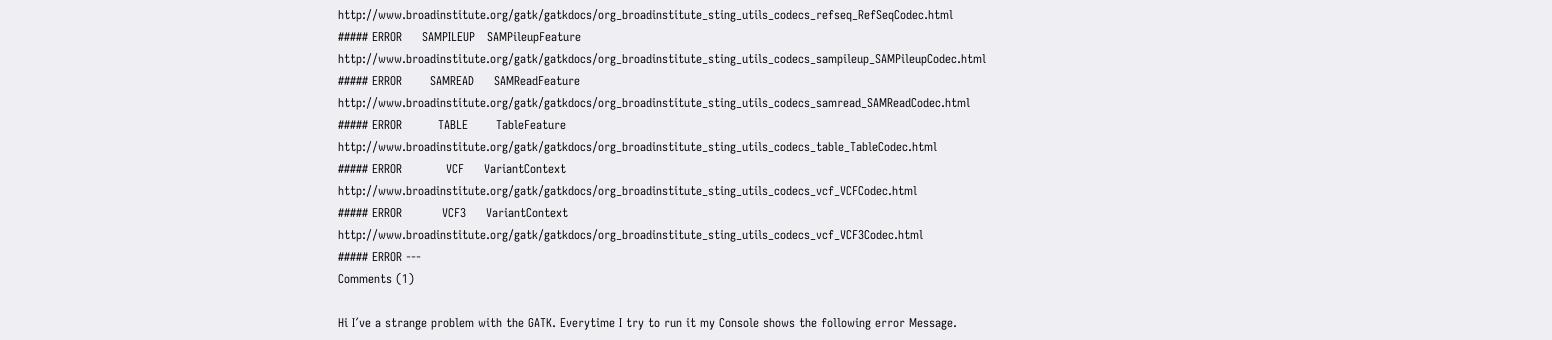http://www.broadinstitute.org/gatk/gatkdocs/org_broadinstitute_sting_utils_codecs_refseq_RefSeqCodec.html
##### ERROR     SAMPILEUP   SAMPileupFeature   http://www.broadinstitute.org/gatk/gatkdocs/org_broadinstitute_sting_utils_codecs_sampileup_SAMPileupCodec.html
##### ERROR       SAMREAD     SAMReadFeature   http://www.broadinstitute.org/gatk/gatkdocs/org_broadinstitute_sting_utils_codecs_samread_SAMReadCodec.html
##### ERROR         TABLE       TableFeature   http://www.broadinstitute.org/gatk/gatkdocs/org_broadinstitute_sting_utils_codecs_table_TableCodec.html
##### ERROR           VCF     VariantContext   http://www.broadinstitute.org/gatk/gatkdocs/org_broadinstitute_sting_utils_codecs_vcf_VCFCodec.html
##### ERROR          VCF3     VariantContext   http://www.broadinstitute.org/gatk/gatkdocs/org_broadinstitute_sting_utils_codecs_vcf_VCF3Codec.html
##### ERROR ---
Comments (1)

Hi I´ve a strange problem with the GATK. Everytime I try to run it my Console shows the following error Message.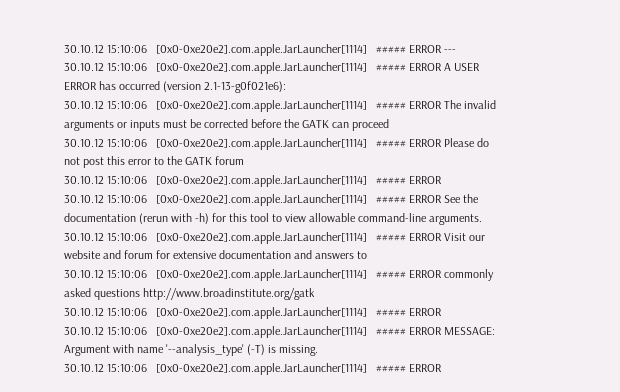30.10.12 15:10:06   [0x0-0xe20e2].com.apple.JarLauncher[1114]   ##### ERROR ---
30.10.12 15:10:06   [0x0-0xe20e2].com.apple.JarLauncher[1114]   ##### ERROR A USER ERROR has occurred (version 2.1-13-g0f021e6):
30.10.12 15:10:06   [0x0-0xe20e2].com.apple.JarLauncher[1114]   ##### ERROR The invalid arguments or inputs must be corrected before the GATK can proceed
30.10.12 15:10:06   [0x0-0xe20e2].com.apple.JarLauncher[1114]   ##### ERROR Please do not post this error to the GATK forum
30.10.12 15:10:06   [0x0-0xe20e2].com.apple.JarLauncher[1114]   ##### ERROR
30.10.12 15:10:06   [0x0-0xe20e2].com.apple.JarLauncher[1114]   ##### ERROR See the documentation (rerun with -h) for this tool to view allowable command-line arguments.
30.10.12 15:10:06   [0x0-0xe20e2].com.apple.JarLauncher[1114]   ##### ERROR Visit our website and forum for extensive documentation and answers to
30.10.12 15:10:06   [0x0-0xe20e2].com.apple.JarLauncher[1114]   ##### ERROR commonly asked questions http://www.broadinstitute.org/gatk
30.10.12 15:10:06   [0x0-0xe20e2].com.apple.JarLauncher[1114]   ##### ERROR
30.10.12 15:10:06   [0x0-0xe20e2].com.apple.JarLauncher[1114]   ##### ERROR MESSAGE: Argument with name '--analysis_type' (-T) is missing.
30.10.12 15:10:06   [0x0-0xe20e2].com.apple.JarLauncher[1114]   ##### ERROR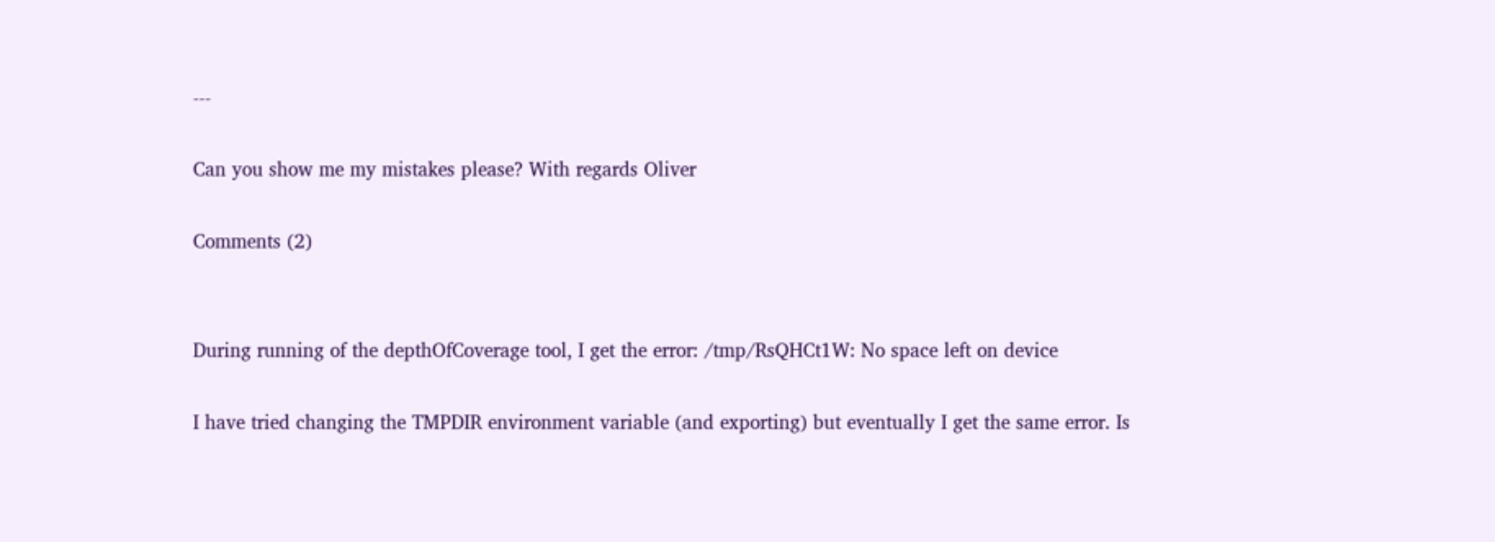---

Can you show me my mistakes please? With regards Oliver

Comments (2)


During running of the depthOfCoverage tool, I get the error: /tmp/RsQHCt1W: No space left on device

I have tried changing the TMPDIR environment variable (and exporting) but eventually I get the same error. Is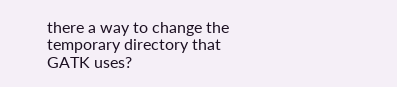there a way to change the temporary directory that GATK uses?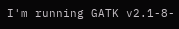I'm running GATK v2.1-8-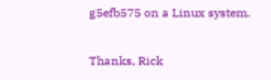g5efb575 on a Linux system.

Thanks, Rick